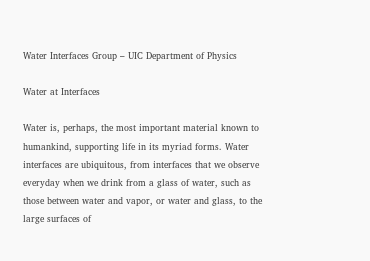Water Interfaces Group – UIC Department of Physics

Water at Interfaces

Water is, perhaps, the most important material known to humankind, supporting life in its myriad forms. Water interfaces are ubiquitous, from interfaces that we observe everyday when we drink from a glass of water, such as those between water and vapor, or water and glass, to the large surfaces of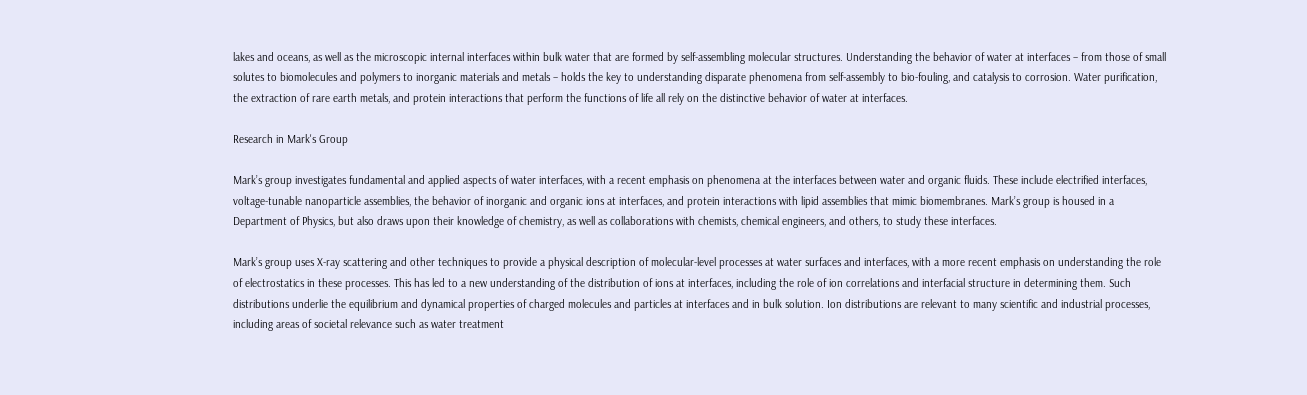lakes and oceans, as well as the microscopic internal interfaces within bulk water that are formed by self-assembling molecular structures. Understanding the behavior of water at interfaces – from those of small solutes to biomolecules and polymers to inorganic materials and metals – holds the key to understanding disparate phenomena from self-assembly to bio-fouling, and catalysis to corrosion. Water purification, the extraction of rare earth metals, and protein interactions that perform the functions of life all rely on the distinctive behavior of water at interfaces.

Research in Mark's Group

Mark’s group investigates fundamental and applied aspects of water interfaces, with a recent emphasis on phenomena at the interfaces between water and organic fluids. These include electrified interfaces, voltage-tunable nanoparticle assemblies, the behavior of inorganic and organic ions at interfaces, and protein interactions with lipid assemblies that mimic biomembranes. Mark’s group is housed in a Department of Physics, but also draws upon their knowledge of chemistry, as well as collaborations with chemists, chemical engineers, and others, to study these interfaces.

Mark’s group uses X-ray scattering and other techniques to provide a physical description of molecular-level processes at water surfaces and interfaces, with a more recent emphasis on understanding the role of electrostatics in these processes. This has led to a new understanding of the distribution of ions at interfaces, including the role of ion correlations and interfacial structure in determining them. Such distributions underlie the equilibrium and dynamical properties of charged molecules and particles at interfaces and in bulk solution. Ion distributions are relevant to many scientific and industrial processes, including areas of societal relevance such as water treatment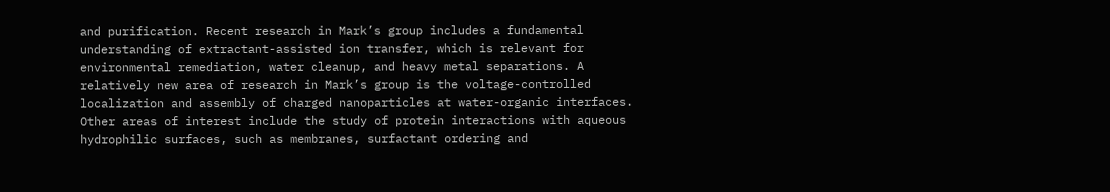and purification. Recent research in Mark’s group includes a fundamental understanding of extractant-assisted ion transfer, which is relevant for environmental remediation, water cleanup, and heavy metal separations. A relatively new area of research in Mark’s group is the voltage-controlled localization and assembly of charged nanoparticles at water-organic interfaces. Other areas of interest include the study of protein interactions with aqueous hydrophilic surfaces, such as membranes, surfactant ordering and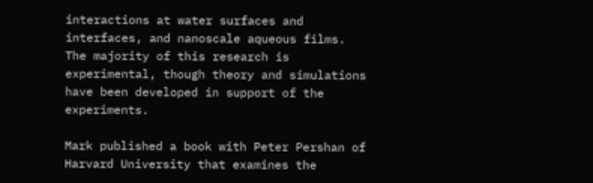interactions at water surfaces and interfaces, and nanoscale aqueous films. The majority of this research is experimental, though theory and simulations have been developed in support of the experiments.

Mark published a book with Peter Pershan of Harvard University that examines the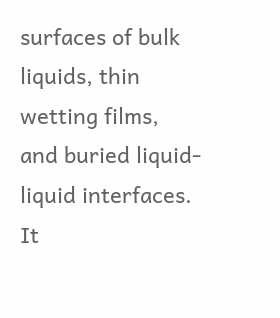surfaces of bulk liquids, thin wetting films, and buried liquid-liquid interfaces. It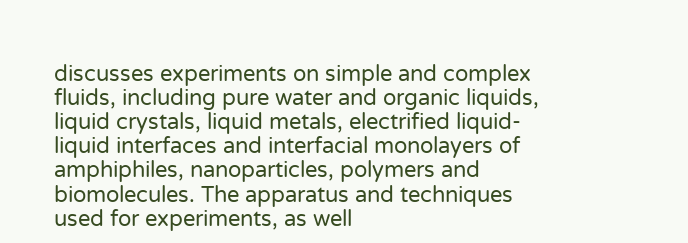discusses experiments on simple and complex fluids, including pure water and organic liquids, liquid crystals, liquid metals, electrified liquid-liquid interfaces and interfacial monolayers of amphiphiles, nanoparticles, polymers and biomolecules. The apparatus and techniques used for experiments, as well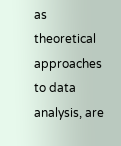as theoretical approaches to data analysis, are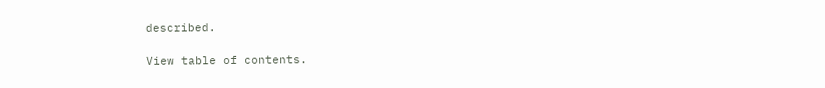described.

View table of contents.